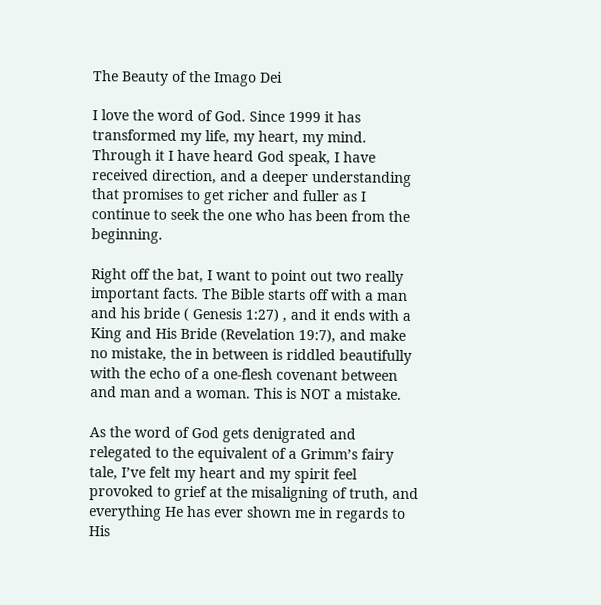The Beauty of the Imago Dei

I love the word of God. Since 1999 it has transformed my life, my heart, my mind. Through it I have heard God speak, I have received direction, and a deeper understanding that promises to get richer and fuller as I continue to seek the one who has been from the beginning.

Right off the bat, I want to point out two really important facts. The Bible starts off with a man and his bride ( Genesis 1:27) , and it ends with a King and His Bride (Revelation 19:7), and make no mistake, the in between is riddled beautifully with the echo of a one-flesh covenant between and man and a woman. This is NOT a mistake.

As the word of God gets denigrated and relegated to the equivalent of a Grimm’s fairy tale, I’ve felt my heart and my spirit feel provoked to grief at the misaligning of truth, and everything He has ever shown me in regards to His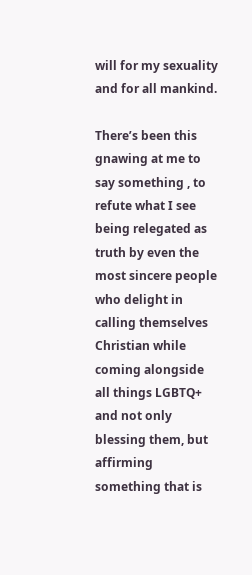will for my sexuality and for all mankind.

There’s been this gnawing at me to say something , to refute what I see being relegated as truth by even the most sincere people who delight in calling themselves Christian while coming alongside all things LGBTQ+ and not only blessing them, but affirming something that is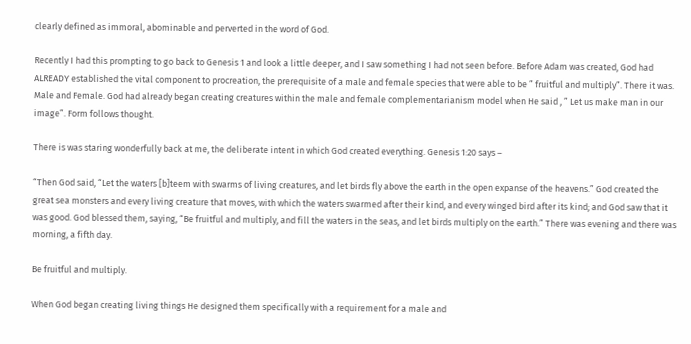clearly defined as immoral, abominable and perverted in the word of God.

Recently I had this prompting to go back to Genesis 1 and look a little deeper, and I saw something I had not seen before. Before Adam was created, God had ALREADY established the vital component to procreation, the prerequisite of a male and female species that were able to be ” fruitful and multiply”. There it was. Male and Female. God had already began creating creatures within the male and female complementarianism model when He said , ” Let us make man in our image”. Form follows thought.

There is was staring wonderfully back at me, the deliberate intent in which God created everything. Genesis 1:20 says –

“Then God said, “Let the waters [b]teem with swarms of living creatures, and let birds fly above the earth in the open expanse of the heavens.” God created the great sea monsters and every living creature that moves, with which the waters swarmed after their kind, and every winged bird after its kind; and God saw that it was good. God blessed them, saying, “Be fruitful and multiply, and fill the waters in the seas, and let birds multiply on the earth.” There was evening and there was morning, a fifth day.

Be fruitful and multiply.

When God began creating living things He designed them specifically with a requirement for a male and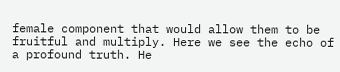female component that would allow them to be fruitful and multiply. Here we see the echo of a profound truth. He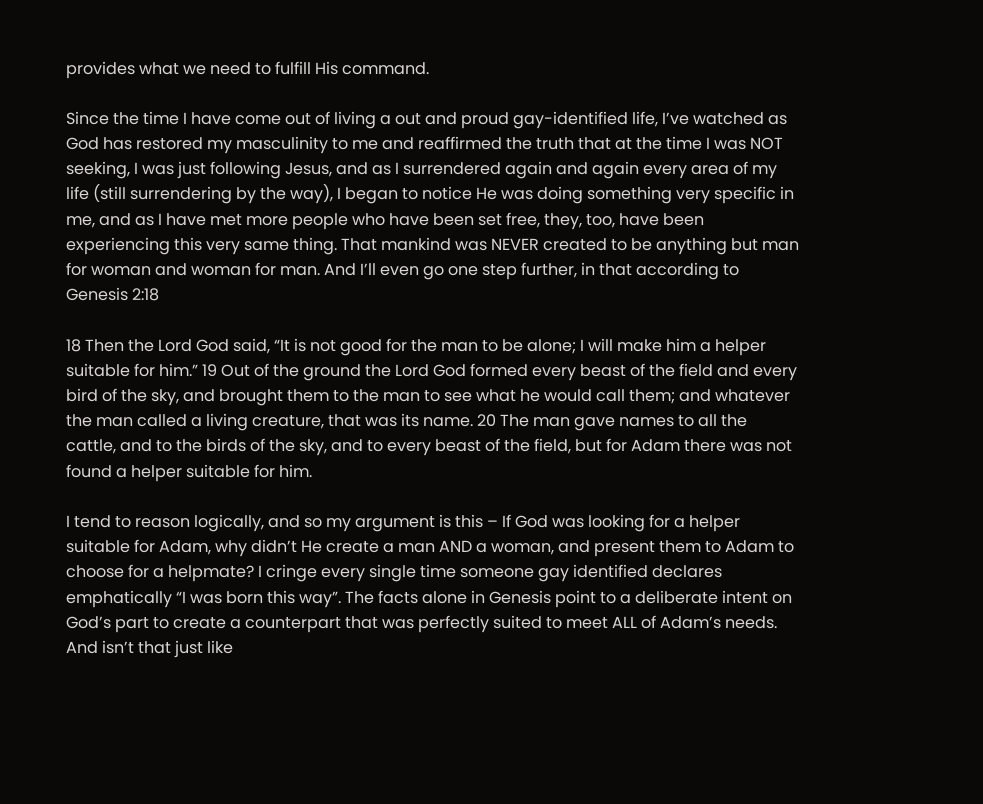provides what we need to fulfill His command.

Since the time I have come out of living a out and proud gay-identified life, I’ve watched as God has restored my masculinity to me and reaffirmed the truth that at the time I was NOT seeking, I was just following Jesus, and as I surrendered again and again every area of my life (still surrendering by the way), I began to notice He was doing something very specific in me, and as I have met more people who have been set free, they, too, have been experiencing this very same thing. That mankind was NEVER created to be anything but man for woman and woman for man. And I’ll even go one step further, in that according to Genesis 2:18

18 Then the Lord God said, “It is not good for the man to be alone; I will make him a helper suitable for him.” 19 Out of the ground the Lord God formed every beast of the field and every bird of the sky, and brought them to the man to see what he would call them; and whatever the man called a living creature, that was its name. 20 The man gave names to all the cattle, and to the birds of the sky, and to every beast of the field, but for Adam there was not found a helper suitable for him.

I tend to reason logically, and so my argument is this – If God was looking for a helper suitable for Adam, why didn’t He create a man AND a woman, and present them to Adam to choose for a helpmate? I cringe every single time someone gay identified declares emphatically “I was born this way”. The facts alone in Genesis point to a deliberate intent on God’s part to create a counterpart that was perfectly suited to meet ALL of Adam’s needs. And isn’t that just like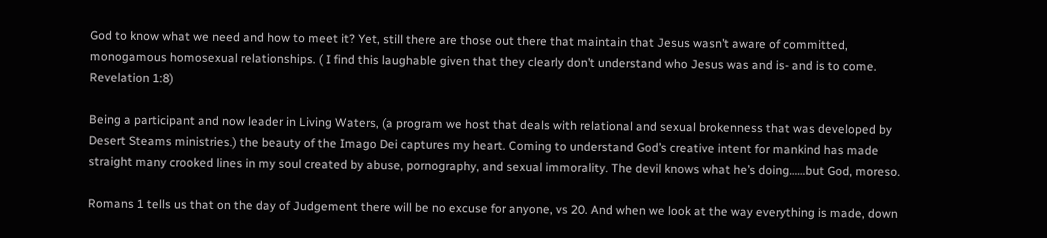God to know what we need and how to meet it? Yet, still there are those out there that maintain that Jesus wasn’t aware of committed, monogamous homosexual relationships. ( I find this laughable given that they clearly don’t understand who Jesus was and is- and is to come. Revelation 1:8)

Being a participant and now leader in Living Waters, (a program we host that deals with relational and sexual brokenness that was developed by Desert Steams ministries.) the beauty of the Imago Dei captures my heart. Coming to understand God’s creative intent for mankind has made straight many crooked lines in my soul created by abuse, pornography, and sexual immorality. The devil knows what he’s doing……but God, moreso.

Romans 1 tells us that on the day of Judgement there will be no excuse for anyone, vs 20. And when we look at the way everything is made, down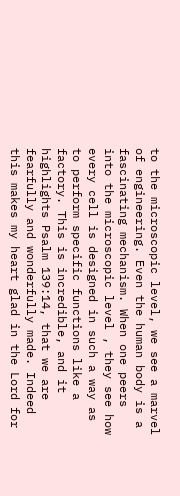to the microscopic level, we see a marvel of engineering. Even the human body is a fascinating mechanism. When one peers into the microscopic level , they see how every cell is designed in such a way as to perform specific functions like a factory. This is incredible, and it highlights Psalm 139:14, that we are fearfully and wonderfully made. Indeed this makes my heart glad in the Lord for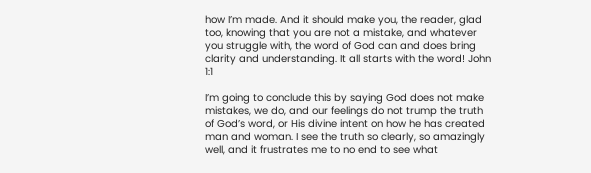how I’m made. And it should make you, the reader, glad too, knowing that you are not a mistake, and whatever you struggle with, the word of God can and does bring clarity and understanding. It all starts with the word! John 1:1

I’m going to conclude this by saying God does not make mistakes, we do, and our feelings do not trump the truth of God’s word, or His divine intent on how he has created man and woman. I see the truth so clearly, so amazingly well, and it frustrates me to no end to see what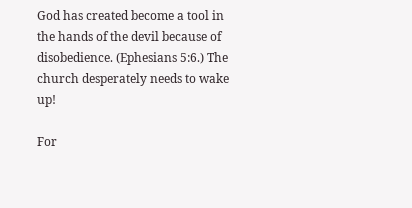God has created become a tool in the hands of the devil because of disobedience. (Ephesians 5:6.) The church desperately needs to wake up!

For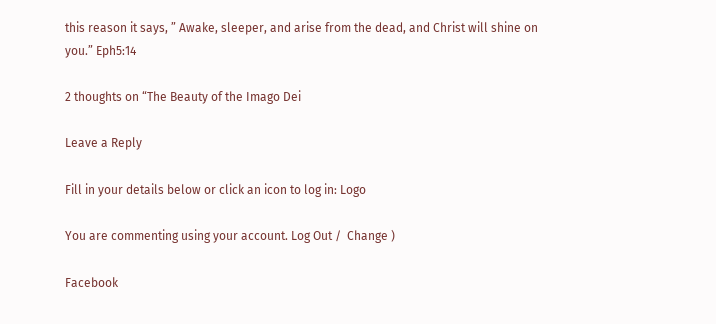this reason it says, ” Awake, sleeper, and arise from the dead, and Christ will shine on you.” Eph5:14

2 thoughts on “The Beauty of the Imago Dei

Leave a Reply

Fill in your details below or click an icon to log in: Logo

You are commenting using your account. Log Out /  Change )

Facebook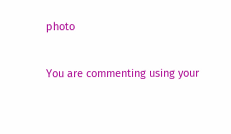photo

You are commenting using your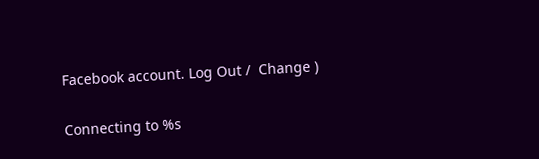Facebook account. Log Out /  Change )

Connecting to %s